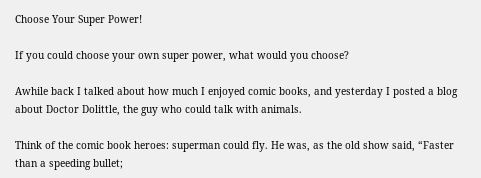Choose Your Super Power!

If you could choose your own super power, what would you choose?

Awhile back I talked about how much I enjoyed comic books, and yesterday I posted a blog about Doctor Dolittle, the guy who could talk with animals.

Think of the comic book heroes: superman could fly. He was, as the old show said, “Faster than a speeding bullet;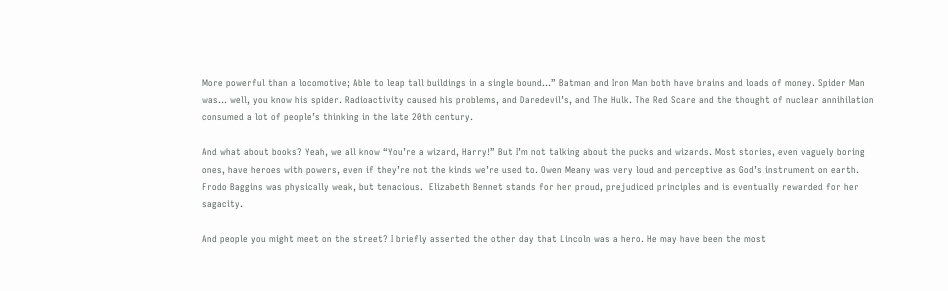More powerful than a locomotive; Able to leap tall buildings in a single bound…” Batman and Iron Man both have brains and loads of money. Spider Man was… well, you know his spider. Radioactivity caused his problems, and Daredevil’s, and The Hulk. The Red Scare and the thought of nuclear annihilation consumed a lot of people’s thinking in the late 20th century.

And what about books? Yeah, we all know “You’re a wizard, Harry!” But I’m not talking about the pucks and wizards. Most stories, even vaguely boring ones, have heroes with powers, even if they’re not the kinds we’re used to. Owen Meany was very loud and perceptive as God’s instrument on earth. Frodo Baggins was physically weak, but tenacious.  Elizabeth Bennet stands for her proud, prejudiced principles and is eventually rewarded for her sagacity.

And people you might meet on the street? I briefly asserted the other day that Lincoln was a hero. He may have been the most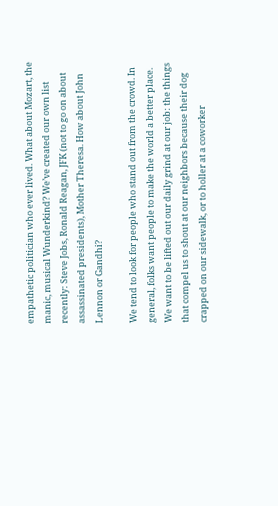empathetic politician who ever lived. What about Mozart, the manic, musical Wunderkind? We’ve created our own list recently: Steve Jobs, Ronald Reagan, JFK (not to go on about assassinated presidents), Mother Theresa. How about John Lennon or Gandhi?

We tend to look for people who stand out from the crowd. In general, folks want people to make the world a better place. We want to be lifted out our daily grind at our job: the things that compel us to shout at our neighbors because their dog crapped on our sidewalk, or to holler at a coworker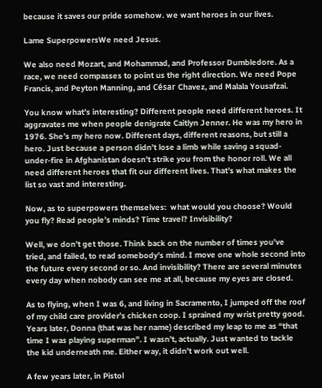because it saves our pride somehow. we want heroes in our lives.

Lame SuperpowersWe need Jesus.

We also need Mozart, and Mohammad, and Professor Dumbledore. As a race, we need compasses to point us the right direction. We need Pope Francis, and Peyton Manning, and César Chavez, and Malala Yousafzai.

You know what’s interesting? Different people need different heroes. It aggravates me when people denigrate Caitlyn Jenner. He was my hero in 1976. She’s my hero now. Different days, different reasons, but still a hero. Just because a person didn’t lose a limb while saving a squad-under-fire in Afghanistan doesn’t strike you from the honor roll. We all need different heroes that fit our different lives. That’s what makes the list so vast and interesting.

Now, as to superpowers themselves:  what would you choose? Would you fly? Read people’s minds? Time travel? Invisibility?

Well, we don’t get those. Think back on the number of times you’ve tried, and failed, to read somebody’s mind. I move one whole second into the future every second or so. And invisibility? There are several minutes every day when nobody can see me at all, because my eyes are closed.

As to flying, when I was 6, and living in Sacramento, I jumped off the roof of my child care provider’s chicken coop. I sprained my wrist pretty good. Years later, Donna (that was her name) described my leap to me as “that time I was playing superman”. I wasn’t, actually. Just wanted to tackle the kid underneath me. Either way, it didn’t work out well.

A few years later, in Pistol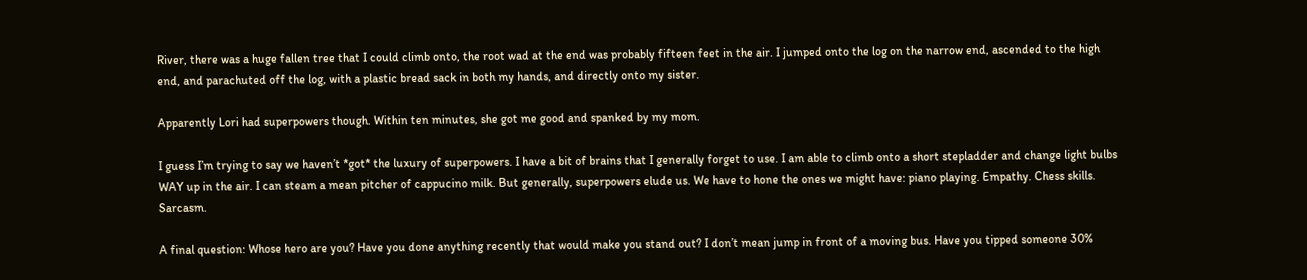River, there was a huge fallen tree that I could climb onto, the root wad at the end was probably fifteen feet in the air. I jumped onto the log on the narrow end, ascended to the high end, and parachuted off the log, with a plastic bread sack in both my hands, and directly onto my sister.

Apparently Lori had superpowers though. Within ten minutes, she got me good and spanked by my mom.

I guess I’m trying to say we haven’t *got* the luxury of superpowers. I have a bit of brains that I generally forget to use. I am able to climb onto a short stepladder and change light bulbs WAY up in the air. I can steam a mean pitcher of cappucino milk. But generally, superpowers elude us. We have to hone the ones we might have: piano playing. Empathy. Chess skills. Sarcasm.

A final question: Whose hero are you? Have you done anything recently that would make you stand out? I don’t mean jump in front of a moving bus. Have you tipped someone 30%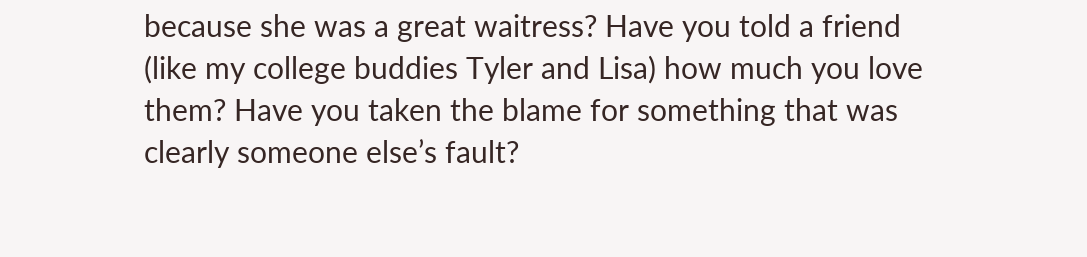because she was a great waitress? Have you told a friend (like my college buddies Tyler and Lisa) how much you love them? Have you taken the blame for something that was clearly someone else’s fault?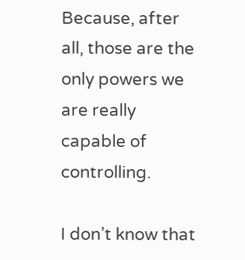Because, after all, those are the only powers we are really capable of controlling.

I don’t know that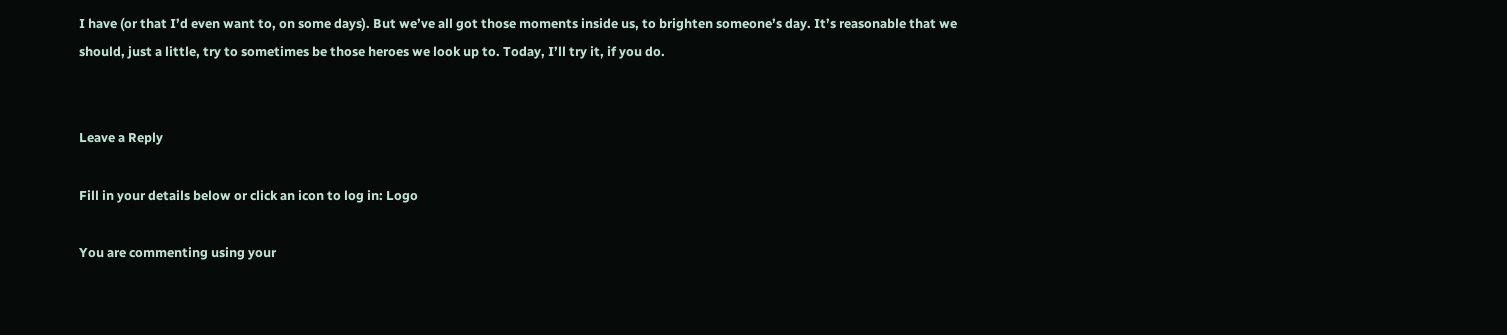I have (or that I’d even want to, on some days). But we’ve all got those moments inside us, to brighten someone’s day. It’s reasonable that we should, just a little, try to sometimes be those heroes we look up to. Today, I’ll try it, if you do.


Leave a Reply

Fill in your details below or click an icon to log in: Logo

You are commenting using your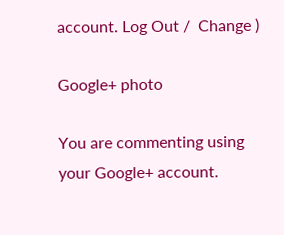account. Log Out /  Change )

Google+ photo

You are commenting using your Google+ account.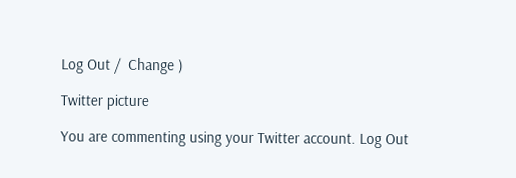Log Out /  Change )

Twitter picture

You are commenting using your Twitter account. Log Out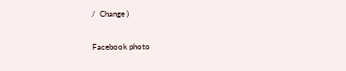/  Change )

Facebook photo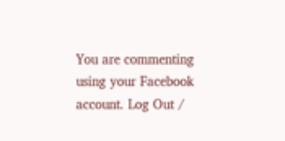You are commenting using your Facebook account. Log Out /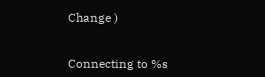Change )


Connecting to %s